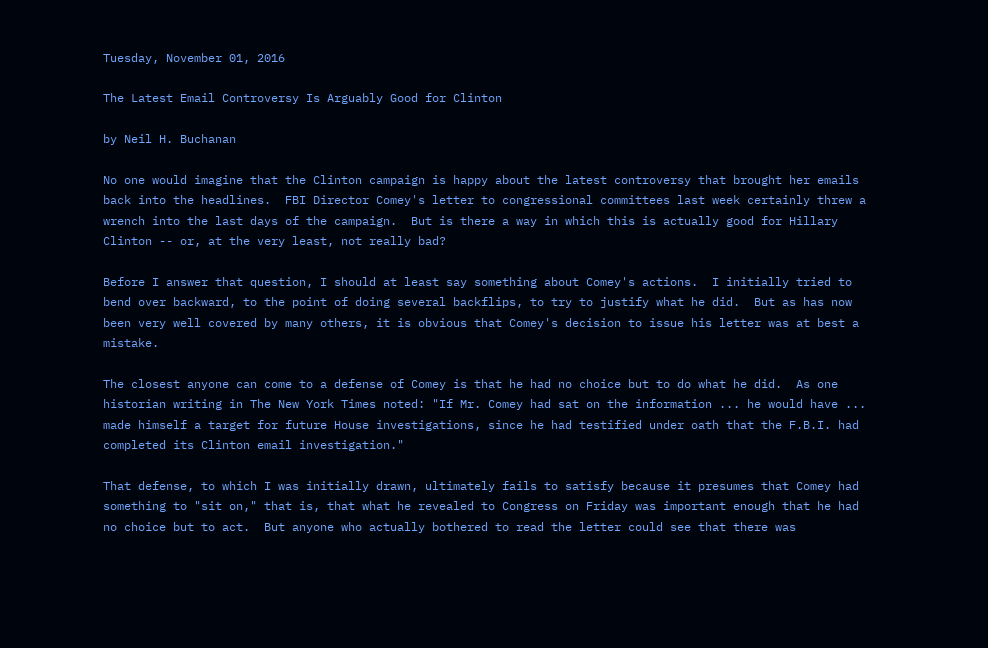Tuesday, November 01, 2016

The Latest Email Controversy Is Arguably Good for Clinton

by Neil H. Buchanan

No one would imagine that the Clinton campaign is happy about the latest controversy that brought her emails back into the headlines.  FBI Director Comey's letter to congressional committees last week certainly threw a wrench into the last days of the campaign.  But is there a way in which this is actually good for Hillary Clinton -- or, at the very least, not really bad?

Before I answer that question, I should at least say something about Comey's actions.  I initially tried to bend over backward, to the point of doing several backflips, to try to justify what he did.  But as has now been very well covered by many others, it is obvious that Comey's decision to issue his letter was at best a mistake.

The closest anyone can come to a defense of Comey is that he had no choice but to do what he did.  As one historian writing in The New York Times noted: "If Mr. Comey had sat on the information ... he would have ... made himself a target for future House investigations, since he had testified under oath that the F.B.I. had completed its Clinton email investigation."

That defense, to which I was initially drawn, ultimately fails to satisfy because it presumes that Comey had something to "sit on," that is, that what he revealed to Congress on Friday was important enough that he had no choice but to act.  But anyone who actually bothered to read the letter could see that there was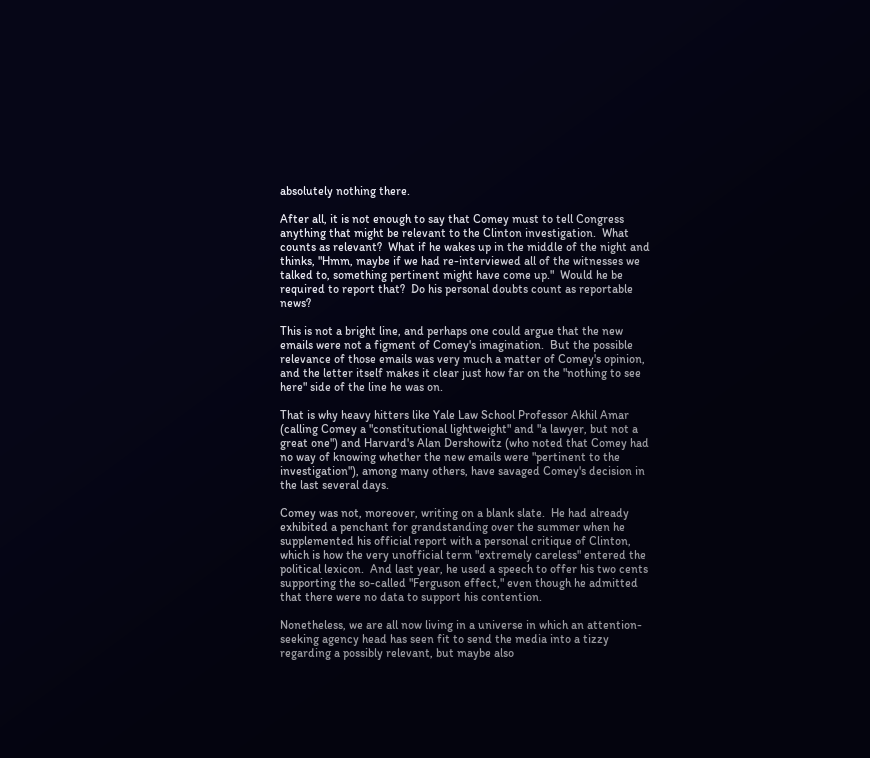absolutely nothing there.

After all, it is not enough to say that Comey must to tell Congress anything that might be relevant to the Clinton investigation.  What counts as relevant?  What if he wakes up in the middle of the night and thinks, "Hmm, maybe if we had re-interviewed all of the witnesses we talked to, something pertinent might have come up."  Would he be required to report that?  Do his personal doubts count as reportable news?

This is not a bright line, and perhaps one could argue that the new emails were not a figment of Comey's imagination.  But the possible relevance of those emails was very much a matter of Comey's opinion, and the letter itself makes it clear just how far on the "nothing to see here" side of the line he was on.

That is why heavy hitters like Yale Law School Professor Akhil Amar (calling Comey a "constitutional lightweight" and "a lawyer, but not a great one") and Harvard's Alan Dershowitz (who noted that Comey had no way of knowing whether the new emails were "pertinent to the investigation"), among many others, have savaged Comey's decision in the last several days.

Comey was not, moreover, writing on a blank slate.  He had already exhibited a penchant for grandstanding over the summer when he supplemented his official report with a personal critique of Clinton, which is how the very unofficial term "extremely careless" entered the political lexicon.  And last year, he used a speech to offer his two cents supporting the so-called "Ferguson effect," even though he admitted that there were no data to support his contention.

Nonetheless, we are all now living in a universe in which an attention-seeking agency head has seen fit to send the media into a tizzy regarding a possibly relevant, but maybe also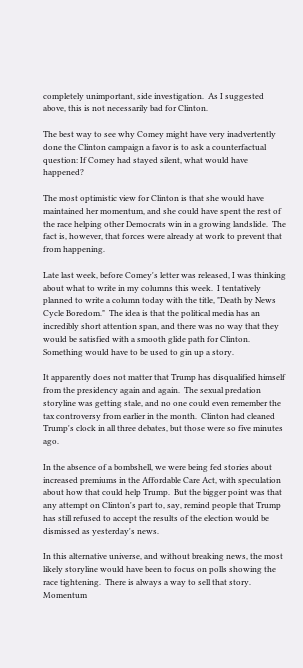completely unimportant, side investigation.  As I suggested above, this is not necessarily bad for Clinton.

The best way to see why Comey might have very inadvertently done the Clinton campaign a favor is to ask a counterfactual question: If Comey had stayed silent, what would have happened?

The most optimistic view for Clinton is that she would have maintained her momentum, and she could have spent the rest of the race helping other Democrats win in a growing landslide.  The fact is, however, that forces were already at work to prevent that from happening.

Late last week, before Comey's letter was released, I was thinking about what to write in my columns this week.  I tentatively planned to write a column today with the title, "Death by News Cycle Boredom."  The idea is that the political media has an incredibly short attention span, and there was no way that they would be satisfied with a smooth glide path for Clinton.  Something would have to be used to gin up a story.

It apparently does not matter that Trump has disqualified himself from the presidency again and again.  The sexual predation storyline was getting stale, and no one could even remember the tax controversy from earlier in the month.  Clinton had cleaned Trump's clock in all three debates, but those were so five minutes ago.

In the absence of a bombshell, we were being fed stories about increased premiums in the Affordable Care Act, with speculation about how that could help Trump.  But the bigger point was that any attempt on Clinton's part to, say, remind people that Trump has still refused to accept the results of the election would be dismissed as yesterday's news.

In this alternative universe, and without breaking news, the most likely storyline would have been to focus on polls showing the race tightening.  There is always a way to sell that story.  Momentum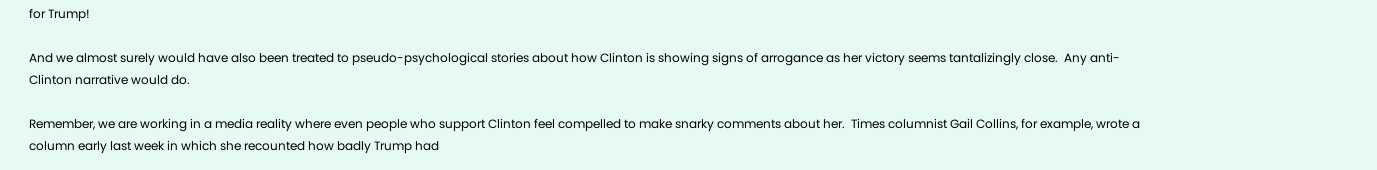for Trump!

And we almost surely would have also been treated to pseudo-psychological stories about how Clinton is showing signs of arrogance as her victory seems tantalizingly close.  Any anti-Clinton narrative would do.

Remember, we are working in a media reality where even people who support Clinton feel compelled to make snarky comments about her.  Times columnist Gail Collins, for example, wrote a column early last week in which she recounted how badly Trump had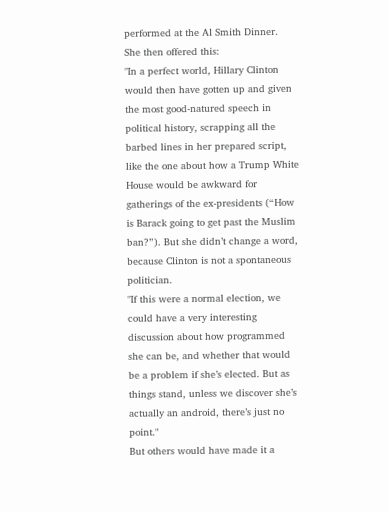performed at the Al Smith Dinner.  She then offered this:
"In a perfect world, Hillary Clinton would then have gotten up and given the most good-natured speech in political history, scrapping all the barbed lines in her prepared script, like the one about how a Trump White House would be awkward for gatherings of the ex-presidents (“How is Barack going to get past the Muslim ban?”). But she didn’t change a word, because Clinton is not a spontaneous politician.
"If this were a normal election, we could have a very interesting discussion about how programmed she can be, and whether that would be a problem if she’s elected. But as things stand, unless we discover she’s actually an android, there’s just no point."
But others would have made it a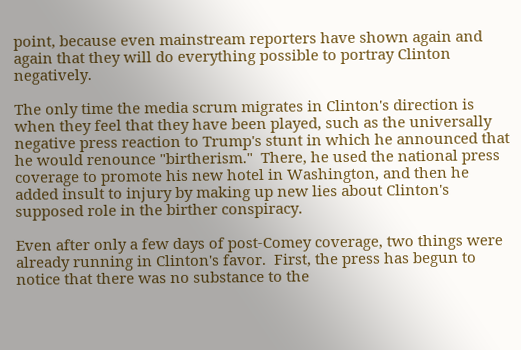point, because even mainstream reporters have shown again and again that they will do everything possible to portray Clinton negatively.

The only time the media scrum migrates in Clinton's direction is when they feel that they have been played, such as the universally negative press reaction to Trump's stunt in which he announced that he would renounce "birtherism."  There, he used the national press coverage to promote his new hotel in Washington, and then he added insult to injury by making up new lies about Clinton's supposed role in the birther conspiracy.

Even after only a few days of post-Comey coverage, two things were already running in Clinton's favor.  First, the press has begun to notice that there was no substance to the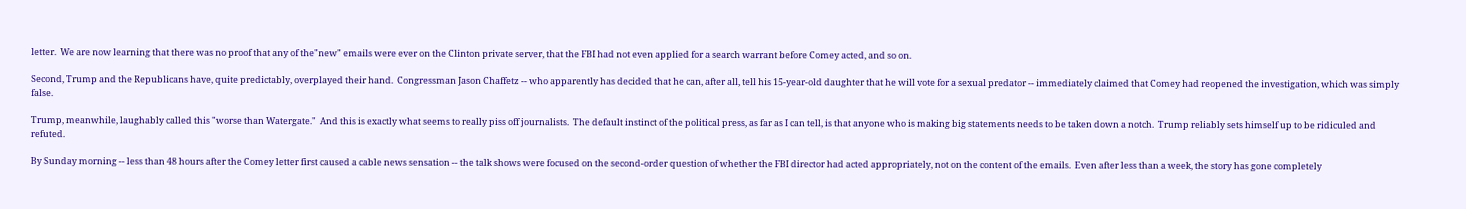letter.  We are now learning that there was no proof that any of the"new" emails were ever on the Clinton private server, that the FBI had not even applied for a search warrant before Comey acted, and so on.

Second, Trump and the Republicans have, quite predictably, overplayed their hand.  Congressman Jason Chaffetz -- who apparently has decided that he can, after all, tell his 15-year-old daughter that he will vote for a sexual predator -- immediately claimed that Comey had reopened the investigation, which was simply false.

Trump, meanwhile, laughably called this "worse than Watergate."  And this is exactly what seems to really piss off journalists.  The default instinct of the political press, as far as I can tell, is that anyone who is making big statements needs to be taken down a notch.  Trump reliably sets himself up to be ridiculed and refuted.

By Sunday morning -- less than 48 hours after the Comey letter first caused a cable news sensation -- the talk shows were focused on the second-order question of whether the FBI director had acted appropriately, not on the content of the emails.  Even after less than a week, the story has gone completely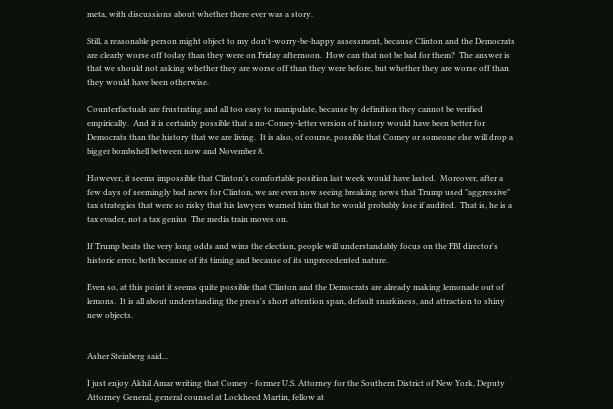meta, with discussions about whether there ever was a story.

Still, a reasonable person might object to my don't-worry-be-happy assessment, because Clinton and the Democrats are clearly worse off today than they were on Friday afternoon.  How can that not be bad for them?  The answer is that we should not asking whether they are worse off than they were before, but whether they are worse off than they would have been otherwise.

Counterfactuals are frustrating and all too easy to manipulate, because by definition they cannot be verified empirically.  And it is certainly possible that a no-Comey-letter version of history would have been better for Democrats than the history that we are living.  It is also, of course, possible that Comey or someone else will drop a bigger bombshell between now and November 8.

However, it seems impossible that Clinton's comfortable position last week would have lasted.  Moreover, after a few days of seemingly bad news for Clinton, we are even now seeing breaking news that Trump used "aggressive" tax strategies that were so risky that his lawyers warned him that he would probably lose if audited.  That is, he is a tax evader, not a tax genius  The media train moves on.

If Trump beats the very long odds and wins the election, people will understandably focus on the FBI director's historic error, both because of its timing and because of its unprecedented nature.

Even so, at this point it seems quite possible that Clinton and the Democrats are already making lemonade out of lemons.  It is all about understanding the press's short attention span, default snarkiness, and attraction to shiny new objects.


Asher Steinberg said...

I just enjoy Akhil Amar writing that Comey - former U.S. Attorney for the Southern District of New York, Deputy Attorney General, general counsel at Lockheed Martin, fellow at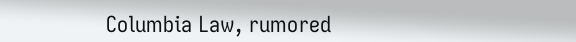Columbia Law, rumored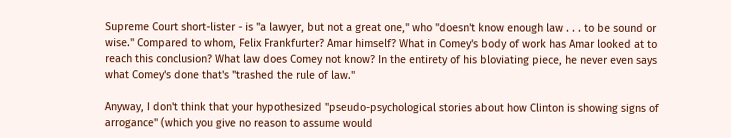Supreme Court short-lister - is "a lawyer, but not a great one," who "doesn't know enough law . . . to be sound or wise." Compared to whom, Felix Frankfurter? Amar himself? What in Comey's body of work has Amar looked at to reach this conclusion? What law does Comey not know? In the entirety of his bloviating piece, he never even says what Comey's done that's "trashed the rule of law."

Anyway, I don't think that your hypothesized "pseudo-psychological stories about how Clinton is showing signs of arrogance" (which you give no reason to assume would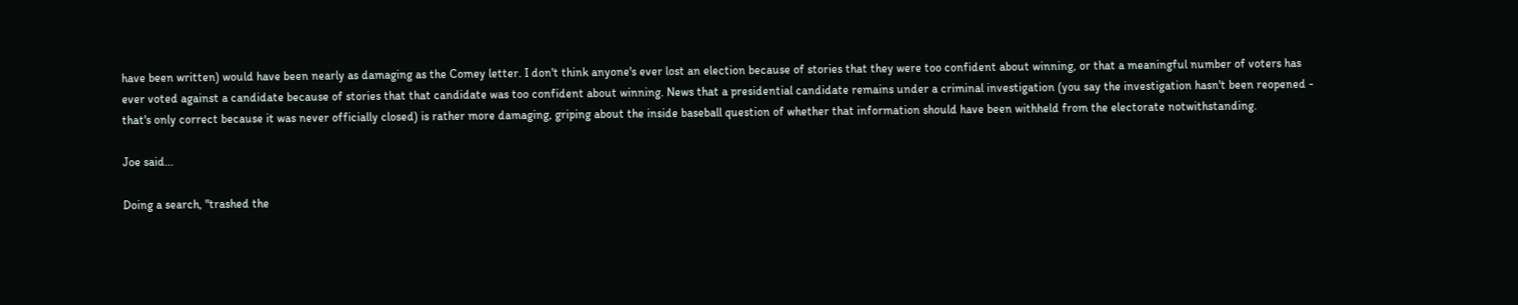have been written) would have been nearly as damaging as the Comey letter. I don't think anyone's ever lost an election because of stories that they were too confident about winning, or that a meaningful number of voters has ever voted against a candidate because of stories that that candidate was too confident about winning. News that a presidential candidate remains under a criminal investigation (you say the investigation hasn't been reopened - that's only correct because it was never officially closed) is rather more damaging, griping about the inside baseball question of whether that information should have been withheld from the electorate notwithstanding.

Joe said...

Doing a search, "trashed the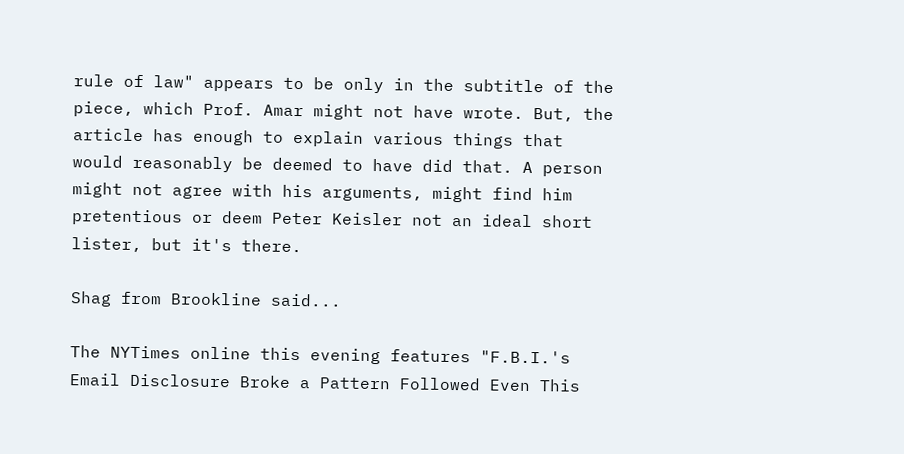rule of law" appears to be only in the subtitle of the piece, which Prof. Amar might not have wrote. But, the article has enough to explain various things that would reasonably be deemed to have did that. A person might not agree with his arguments, might find him pretentious or deem Peter Keisler not an ideal short lister, but it's there.

Shag from Brookline said...

The NYTimes online this evening features "F.B.I.'s Email Disclosure Broke a Pattern Followed Even This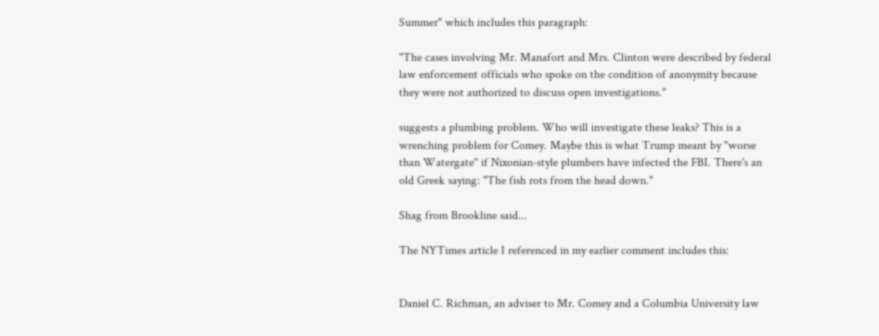Summer" which includes this paragraph:

"The cases involving Mr. Manafort and Mrs. Clinton were described by federal law enforcement officials who spoke on the condition of anonymity because they were not authorized to discuss open investigations."

suggests a plumbing problem. Who will investigate these leaks? This is a wrenching problem for Comey. Maybe this is what Trump meant by "worse than Watergate" if Nixonian-style plumbers have infected the FBI. There's an old Greek saying: "The fish rots from the head down."

Shag from Brookline said...

The NYTimes article I referenced in my earlier comment includes this:


Daniel C. Richman, an adviser to Mr. Comey and a Columbia University law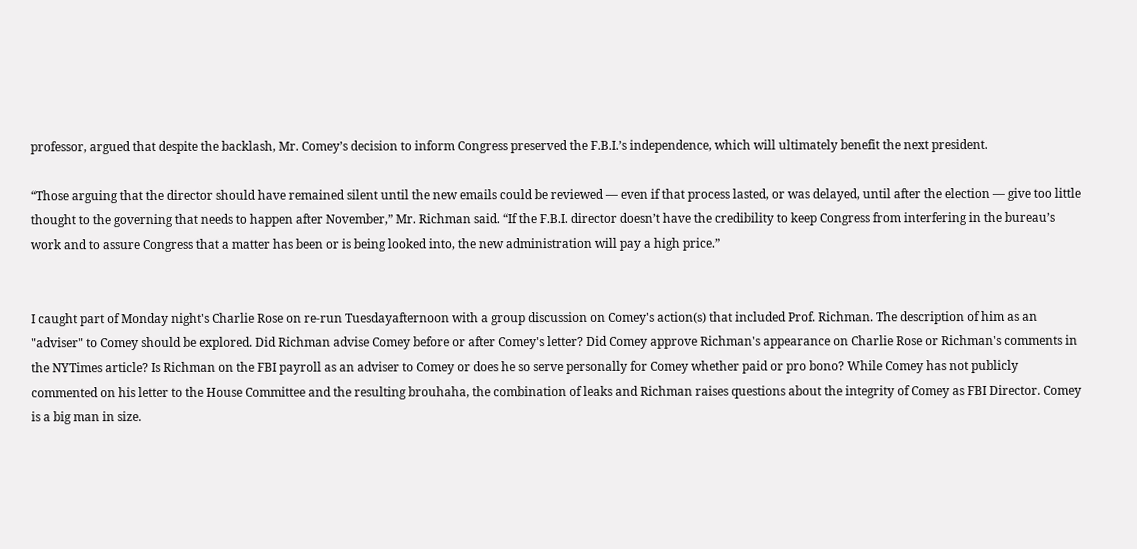professor, argued that despite the backlash, Mr. Comey’s decision to inform Congress preserved the F.B.I.’s independence, which will ultimately benefit the next president.

“Those arguing that the director should have remained silent until the new emails could be reviewed — even if that process lasted, or was delayed, until after the election — give too little thought to the governing that needs to happen after November,” Mr. Richman said. “If the F.B.I. director doesn’t have the credibility to keep Congress from interfering in the bureau’s work and to assure Congress that a matter has been or is being looked into, the new administration will pay a high price.”


I caught part of Monday night's Charlie Rose on re-run Tuesdayafternoon with a group discussion on Comey's action(s) that included Prof. Richman. The description of him as an "adviser" to Comey should be explored. Did Richman advise Comey before or after Comey's letter? Did Comey approve Richman's appearance on Charlie Rose or Richman's comments in the NYTimes article? Is Richman on the FBI payroll as an adviser to Comey or does he so serve personally for Comey whether paid or pro bono? While Comey has not publicly commented on his letter to the House Committee and the resulting brouhaha, the combination of leaks and Richman raises questions about the integrity of Comey as FBI Director. Comey is a big man in size.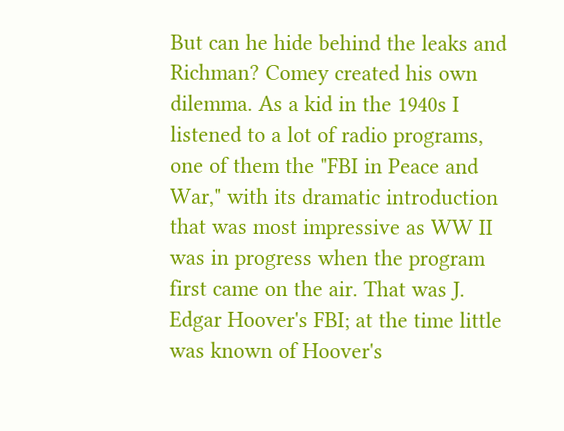But can he hide behind the leaks and Richman? Comey created his own dilemma. As a kid in the 1940s I listened to a lot of radio programs, one of them the "FBI in Peace and War," with its dramatic introduction that was most impressive as WW II was in progress when the program first came on the air. That was J. Edgar Hoover's FBI; at the time little was known of Hoover's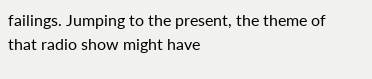failings. Jumping to the present, the theme of that radio show might have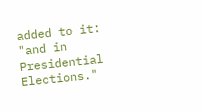added to it: "and in Presidential Elections."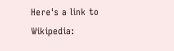Here's a link to Wikipedia: